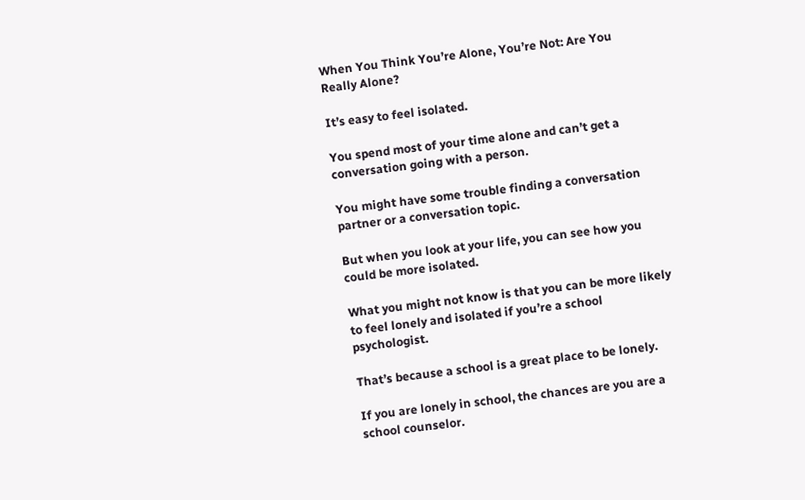When You Think You’re Alone, You’re Not: Are You Really Alone?

It’s easy to feel isolated.

You spend most of your time alone and can’t get a conversation going with a person.

You might have some trouble finding a conversation partner or a conversation topic.

But when you look at your life, you can see how you could be more isolated.

What you might not know is that you can be more likely to feel lonely and isolated if you’re a school psychologist.

That’s because a school is a great place to be lonely.

If you are lonely in school, the chances are you are a school counselor.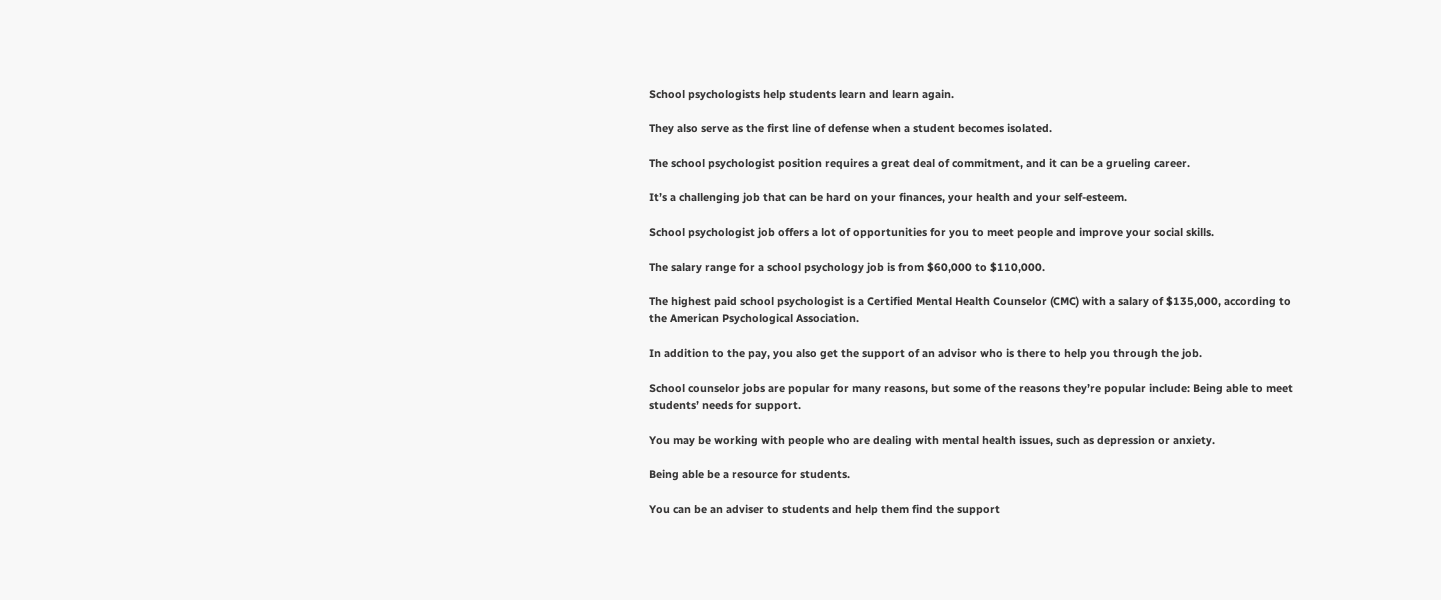School psychologists help students learn and learn again.

They also serve as the first line of defense when a student becomes isolated.

The school psychologist position requires a great deal of commitment, and it can be a grueling career.

It’s a challenging job that can be hard on your finances, your health and your self-esteem.

School psychologist job offers a lot of opportunities for you to meet people and improve your social skills.

The salary range for a school psychology job is from $60,000 to $110,000.

The highest paid school psychologist is a Certified Mental Health Counselor (CMC) with a salary of $135,000, according to the American Psychological Association.

In addition to the pay, you also get the support of an advisor who is there to help you through the job.

School counselor jobs are popular for many reasons, but some of the reasons they’re popular include: Being able to meet students’ needs for support.

You may be working with people who are dealing with mental health issues, such as depression or anxiety.

Being able be a resource for students.

You can be an adviser to students and help them find the support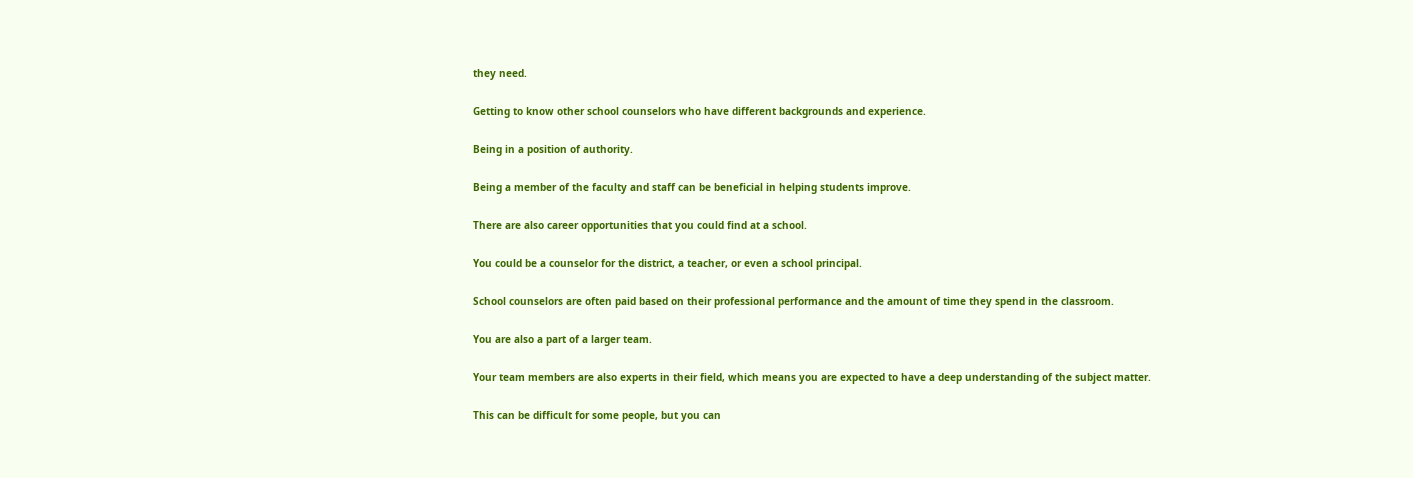they need.

Getting to know other school counselors who have different backgrounds and experience.

Being in a position of authority.

Being a member of the faculty and staff can be beneficial in helping students improve.

There are also career opportunities that you could find at a school.

You could be a counselor for the district, a teacher, or even a school principal.

School counselors are often paid based on their professional performance and the amount of time they spend in the classroom.

You are also a part of a larger team.

Your team members are also experts in their field, which means you are expected to have a deep understanding of the subject matter.

This can be difficult for some people, but you can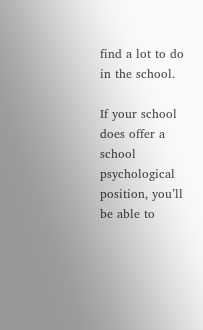find a lot to do in the school.

If your school does offer a school psychological position, you’ll be able to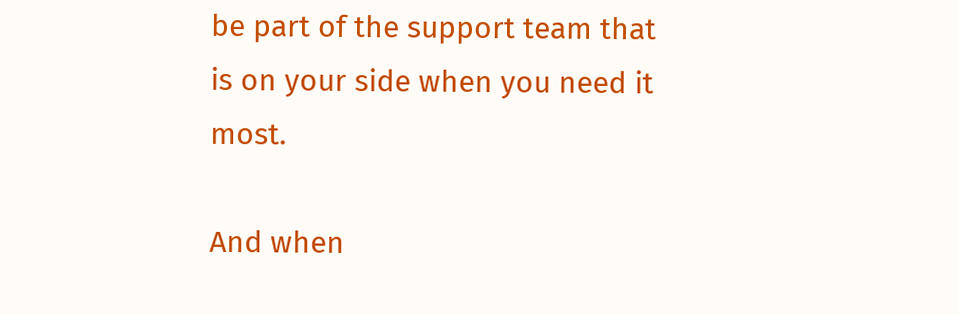be part of the support team that is on your side when you need it most.

And when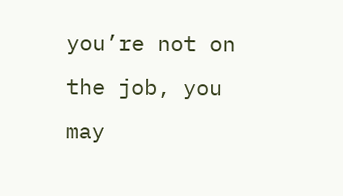you’re not on the job, you may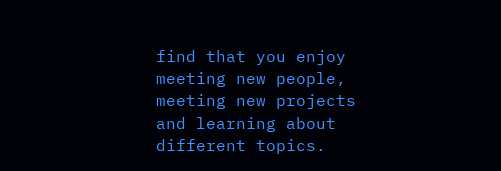find that you enjoy meeting new people, meeting new projects and learning about different topics.